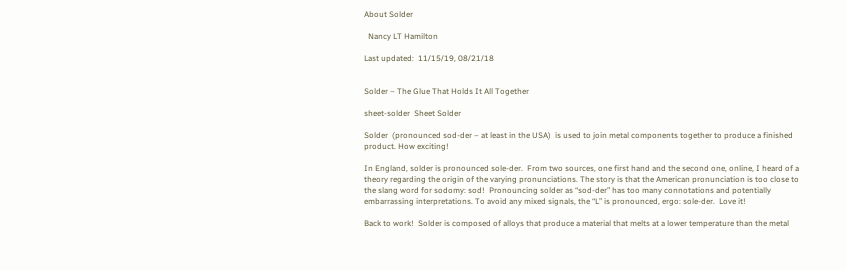About Solder

  Nancy LT Hamilton

Last updated:  11/15/19, 08/21/18


Solder – The Glue That Holds It All Together

sheet-solder  Sheet Solder

Solder  (pronounced sod-der – at least in the USA)  is used to join metal components together to produce a finished product. How exciting!

In England, solder is pronounced sole-der.  From two sources, one first hand and the second one, online, I heard of a theory regarding the origin of the varying pronunciations. The story is that the American pronunciation is too close to the slang word for sodomy: sod!  Pronouncing solder as “sod-der” has too many connotations and potentially embarrassing interpretations. To avoid any mixed signals, the “L” is pronounced, ergo: sole-der.  Love it!

Back to work!  Solder is composed of alloys that produce a material that melts at a lower temperature than the metal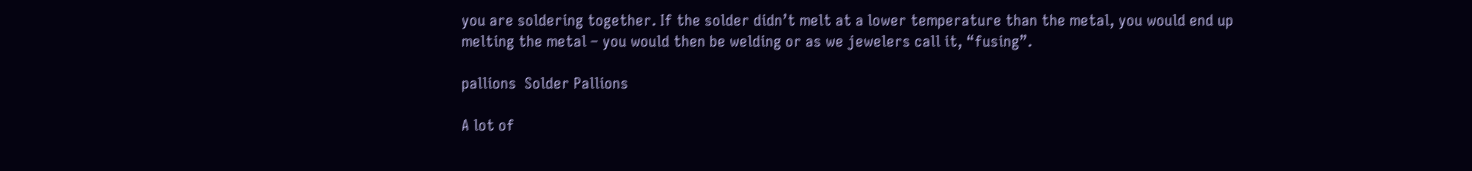you are soldering together. If the solder didn’t melt at a lower temperature than the metal, you would end up melting the metal – you would then be welding or as we jewelers call it, “fusing”.

pallions  Solder Pallions

A lot of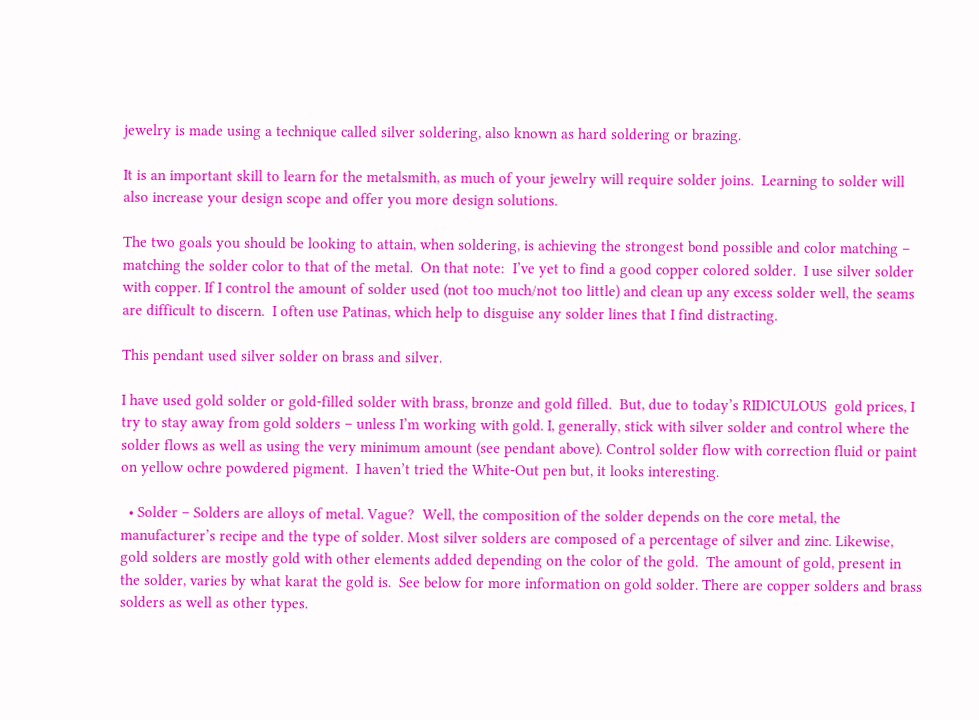jewelry is made using a technique called silver soldering, also known as hard soldering or brazing.

It is an important skill to learn for the metalsmith, as much of your jewelry will require solder joins.  Learning to solder will also increase your design scope and offer you more design solutions.

The two goals you should be looking to attain, when soldering, is achieving the strongest bond possible and color matching – matching the solder color to that of the metal.  On that note:  I’ve yet to find a good copper colored solder.  I use silver solder with copper. If I control the amount of solder used (not too much/not too little) and clean up any excess solder well, the seams are difficult to discern.  I often use Patinas, which help to disguise any solder lines that I find distracting.

This pendant used silver solder on brass and silver.

I have used gold solder or gold-filled solder with brass, bronze and gold filled.  But, due to today’s RIDICULOUS  gold prices, I try to stay away from gold solders – unless I’m working with gold. I, generally, stick with silver solder and control where the solder flows as well as using the very minimum amount (see pendant above). Control solder flow with correction fluid or paint on yellow ochre powdered pigment.  I haven’t tried the White-Out pen but, it looks interesting.

  • Solder – Solders are alloys of metal. Vague?  Well, the composition of the solder depends on the core metal, the manufacturer’s recipe and the type of solder. Most silver solders are composed of a percentage of silver and zinc. Likewise, gold solders are mostly gold with other elements added depending on the color of the gold.  The amount of gold, present in the solder, varies by what karat the gold is.  See below for more information on gold solder. There are copper solders and brass solders as well as other types.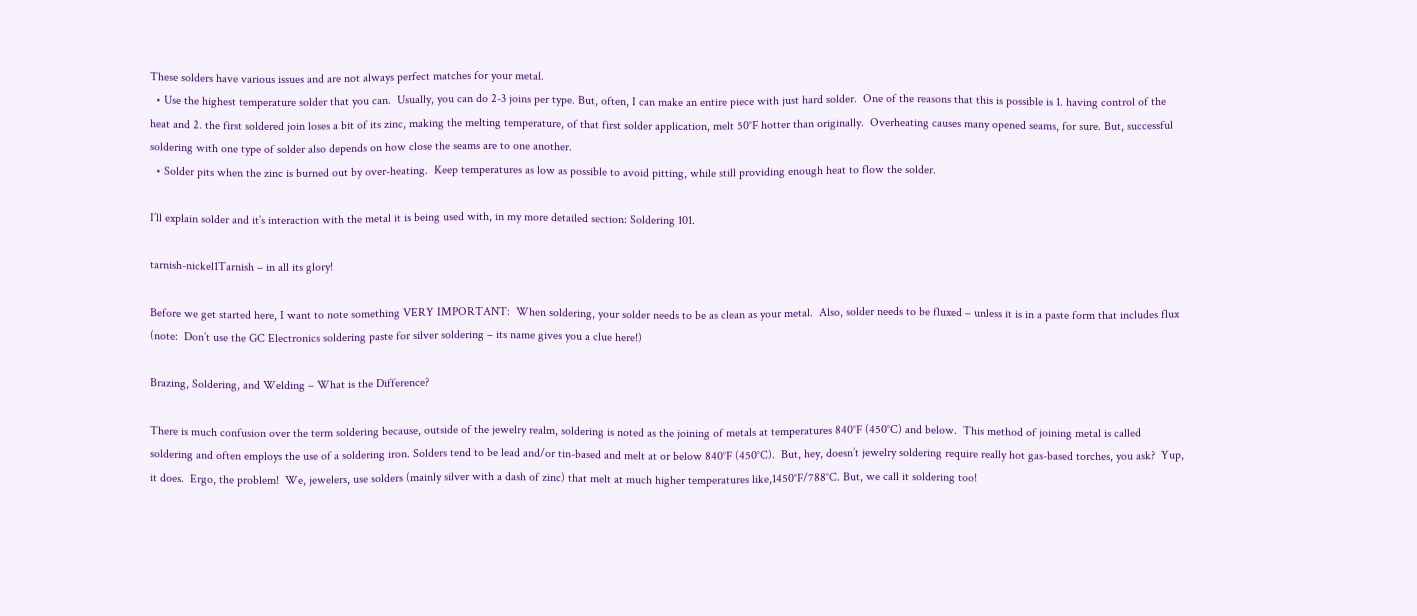These solders have various issues and are not always perfect matches for your metal.
  • Use the highest temperature solder that you can.  Usually, you can do 2-3 joins per type. But, often, I can make an entire piece with just hard solder.  One of the reasons that this is possible is 1. having control of the heat and 2. the first soldered join loses a bit of its zinc, making the melting temperature, of that first solder application, melt 50°F hotter than originally.  Overheating causes many opened seams, for sure. But, successful soldering with one type of solder also depends on how close the seams are to one another.
  • Solder pits when the zinc is burned out by over-heating.  Keep temperatures as low as possible to avoid pitting, while still providing enough heat to flow the solder.

I’ll explain solder and it’s interaction with the metal it is being used with, in my more detailed section: Soldering 101.

tarnish-nickel1Tarnish – in all its glory!

Before we get started here, I want to note something VERY IMPORTANT:  When soldering, your solder needs to be as clean as your metal.  Also, solder needs to be fluxed – unless it is in a paste form that includes flux (note:  Don’t use the GC Electronics soldering paste for silver soldering – its name gives you a clue here!)

Brazing, Soldering, and Welding – What is the Difference?

There is much confusion over the term soldering because, outside of the jewelry realm, soldering is noted as the joining of metals at temperatures 840°F (450°C) and below.  This method of joining metal is called soldering and often employs the use of a soldering iron. Solders tend to be lead and/or tin-based and melt at or below 840°F (450°C).  But, hey, doesn’t jewelry soldering require really hot gas-based torches, you ask?  Yup, it does.  Ergo, the problem!  We, jewelers, use solders (mainly silver with a dash of zinc) that melt at much higher temperatures like,1450°F/788°C. But, we call it soldering too!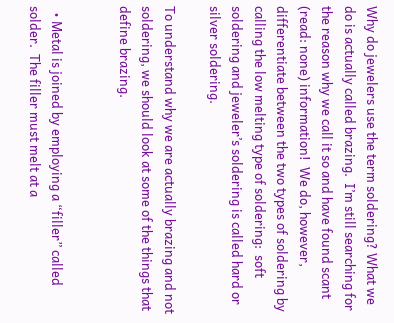Why do jewelers use the term soldering? What we do is actually called brazing.  I’m still searching for the reason why we call it so and have found scant (read: none) information!  We do, however, differentiate between the two types of soldering by calling the low melting type of soldering:  soft soldering and jeweler’s soldering is called hard or silver soldering.

To understand why we are actually brazing and not soldering, we should look at some of the things that define brazing.


  • Metal is joined by employing a “filler” called solder.  The filler must melt at a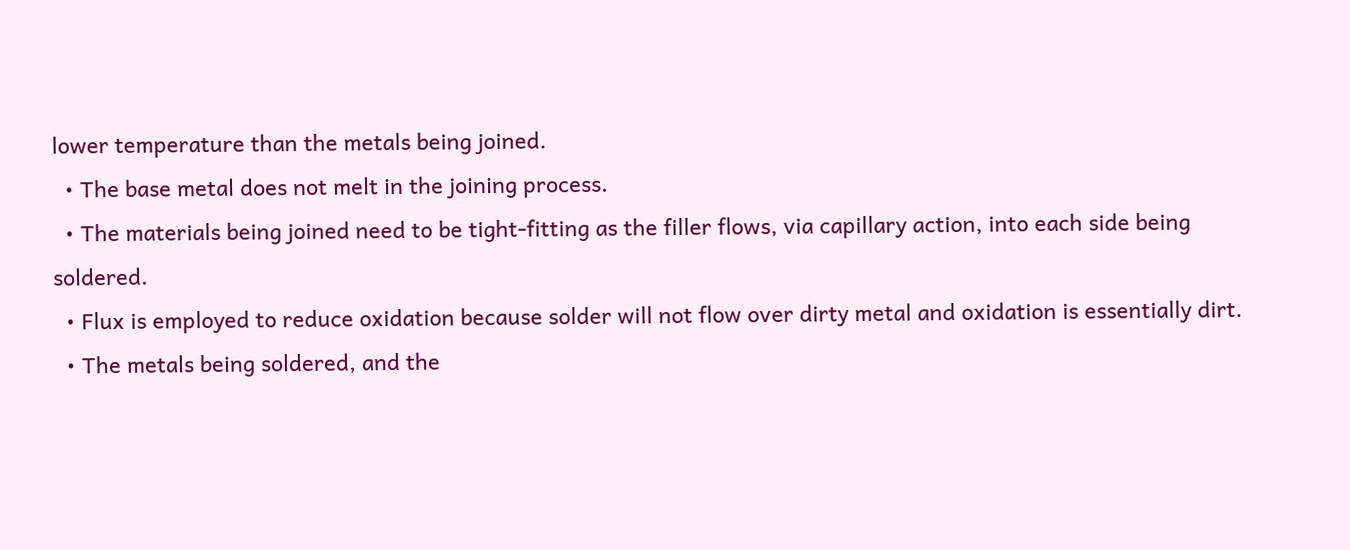lower temperature than the metals being joined.
  • The base metal does not melt in the joining process.
  • The materials being joined need to be tight-fitting as the filler flows, via capillary action, into each side being soldered.
  • Flux is employed to reduce oxidation because solder will not flow over dirty metal and oxidation is essentially dirt.
  • The metals being soldered, and the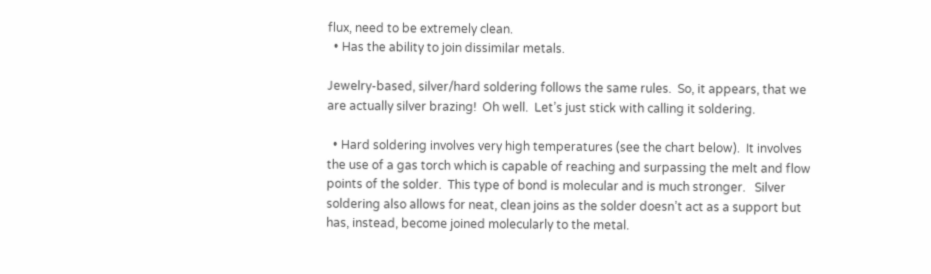flux, need to be extremely clean.
  • Has the ability to join dissimilar metals.

Jewelry-based, silver/hard soldering follows the same rules.  So, it appears, that we are actually silver brazing!  Oh well.  Let’s just stick with calling it soldering.

  • Hard soldering involves very high temperatures (see the chart below).  It involves the use of a gas torch which is capable of reaching and surpassing the melt and flow points of the solder.  This type of bond is molecular and is much stronger.   Silver soldering also allows for neat, clean joins as the solder doesn’t act as a support but has, instead, become joined molecularly to the metal.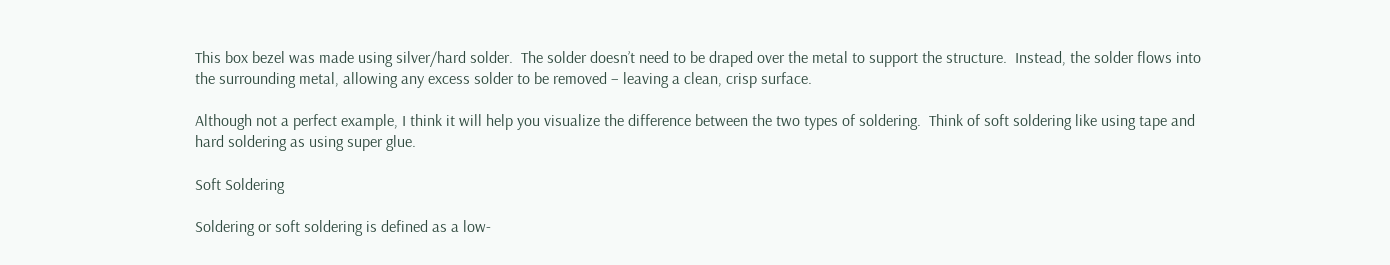This box bezel was made using silver/hard solder.  The solder doesn’t need to be draped over the metal to support the structure.  Instead, the solder flows into the surrounding metal, allowing any excess solder to be removed – leaving a clean, crisp surface.

Although not a perfect example, I think it will help you visualize the difference between the two types of soldering.  Think of soft soldering like using tape and hard soldering as using super glue.

Soft Soldering

Soldering or soft soldering is defined as a low-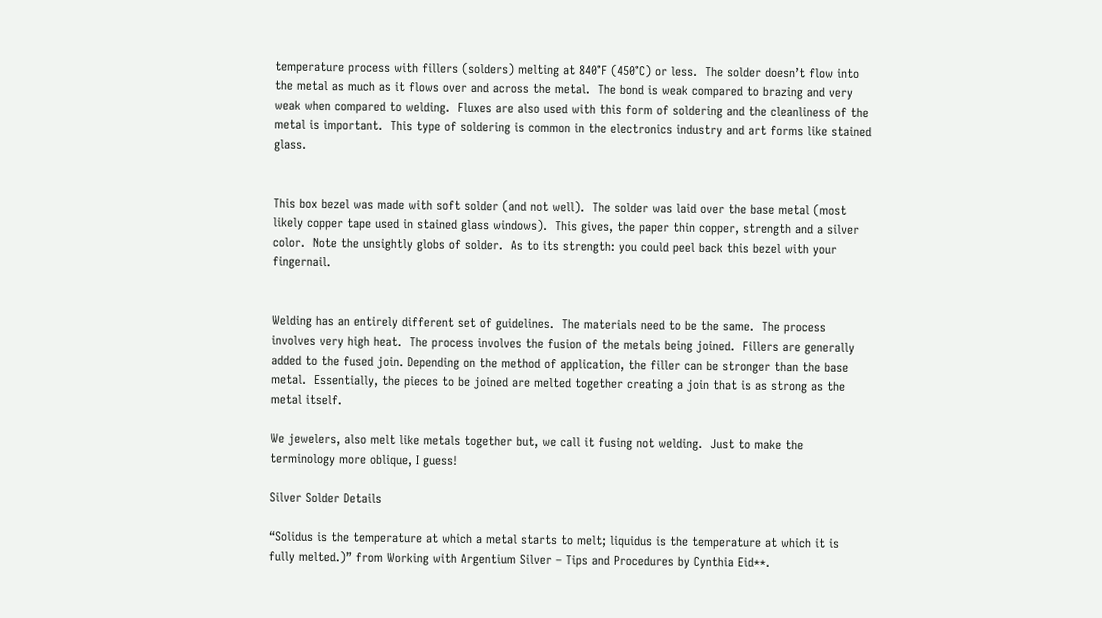temperature process with fillers (solders) melting at 840°F (450°C) or less.  The solder doesn’t flow into the metal as much as it flows over and across the metal.  The bond is weak compared to brazing and very weak when compared to welding.  Fluxes are also used with this form of soldering and the cleanliness of the metal is important.  This type of soldering is common in the electronics industry and art forms like stained glass.


This box bezel was made with soft solder (and not well).  The solder was laid over the base metal (most likely copper tape used in stained glass windows).  This gives, the paper thin copper, strength and a silver color.  Note the unsightly globs of solder.  As to its strength: you could peel back this bezel with your fingernail.


Welding has an entirely different set of guidelines.  The materials need to be the same.  The process involves very high heat.  The process involves the fusion of the metals being joined.  Fillers are generally added to the fused join. Depending on the method of application, the filler can be stronger than the base metal.  Essentially, the pieces to be joined are melted together creating a join that is as strong as the metal itself.

We jewelers, also melt like metals together but, we call it fusing not welding.  Just to make the terminology more oblique, I guess!

Silver Solder Details

“Solidus is the temperature at which a metal starts to melt; liquidus is the temperature at which it is fully melted.)” from Working with Argentium Silver – Tips and Procedures by Cynthia Eid**.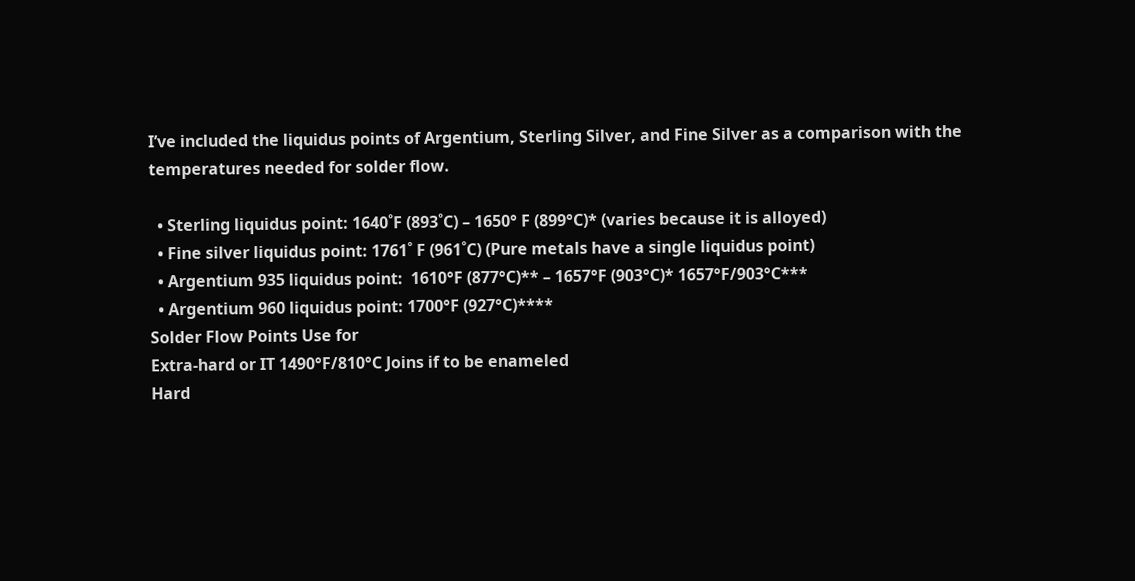I’ve included the liquidus points of Argentium, Sterling Silver, and Fine Silver as a comparison with the temperatures needed for solder flow.

  • Sterling liquidus point: 1640˚F (893˚C) – 1650° F (899°C)* (varies because it is alloyed)
  • Fine silver liquidus point: 1761˚ F (961˚C) (Pure metals have a single liquidus point)
  • Argentium 935 liquidus point:  1610°F (877°C)** – 1657°F (903°C)* 1657°F/903°C***
  • Argentium 960 liquidus point: 1700°F (927°C)****
Solder Flow Points Use for
Extra-hard or IT 1490°F/810°C Joins if to be enameled
Hard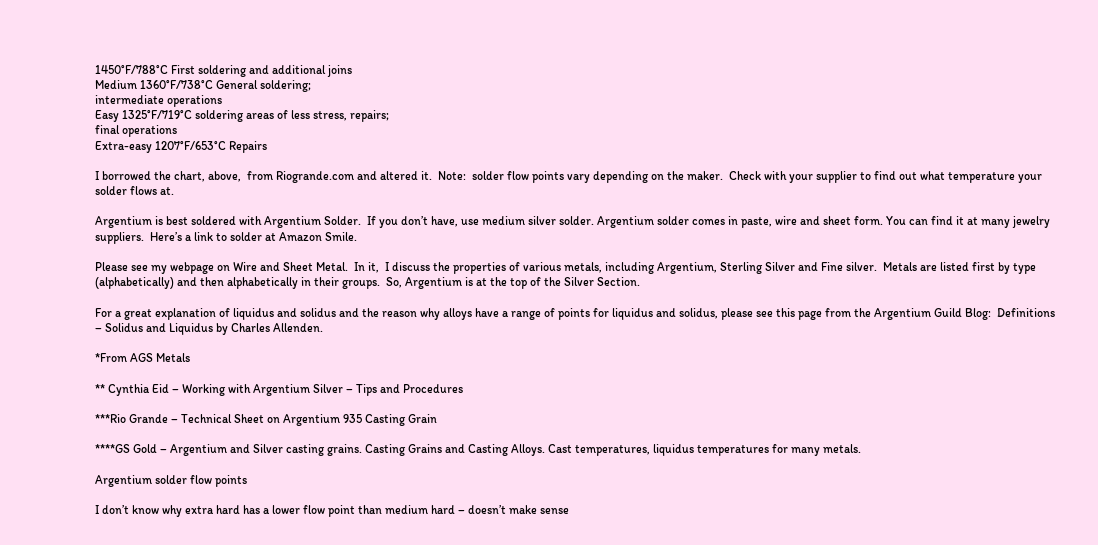1450°F/788°C First soldering and additional joins
Medium 1360°F/738°C General soldering;
intermediate operations
Easy 1325°F/719°C soldering areas of less stress, repairs;
final operations
Extra-easy 1207°F/653°C Repairs

I borrowed the chart, above,  from Riogrande.com and altered it.  Note:  solder flow points vary depending on the maker.  Check with your supplier to find out what temperature your solder flows at.

Argentium is best soldered with Argentium Solder.  If you don’t have, use medium silver solder. Argentium solder comes in paste, wire and sheet form. You can find it at many jewelry suppliers.  Here’s a link to solder at Amazon Smile.

Please see my webpage on Wire and Sheet Metal.  In it,  I discuss the properties of various metals, including Argentium, Sterling Silver and Fine silver.  Metals are listed first by type (alphabetically) and then alphabetically in their groups.  So, Argentium is at the top of the Silver Section.

For a great explanation of liquidus and solidus and the reason why alloys have a range of points for liquidus and solidus, please see this page from the Argentium Guild Blog:  Definitions – Solidus and Liquidus by Charles Allenden.

*From AGS Metals

** Cynthia Eid – Working with Argentium Silver – Tips and Procedures

***Rio Grande – Technical Sheet on Argentium 935 Casting Grain

****GS Gold – Argentium and Silver casting grains. Casting Grains and Casting Alloys. Cast temperatures, liquidus temperatures for many metals.

Argentium solder flow points

I don’t know why extra hard has a lower flow point than medium hard – doesn’t make sense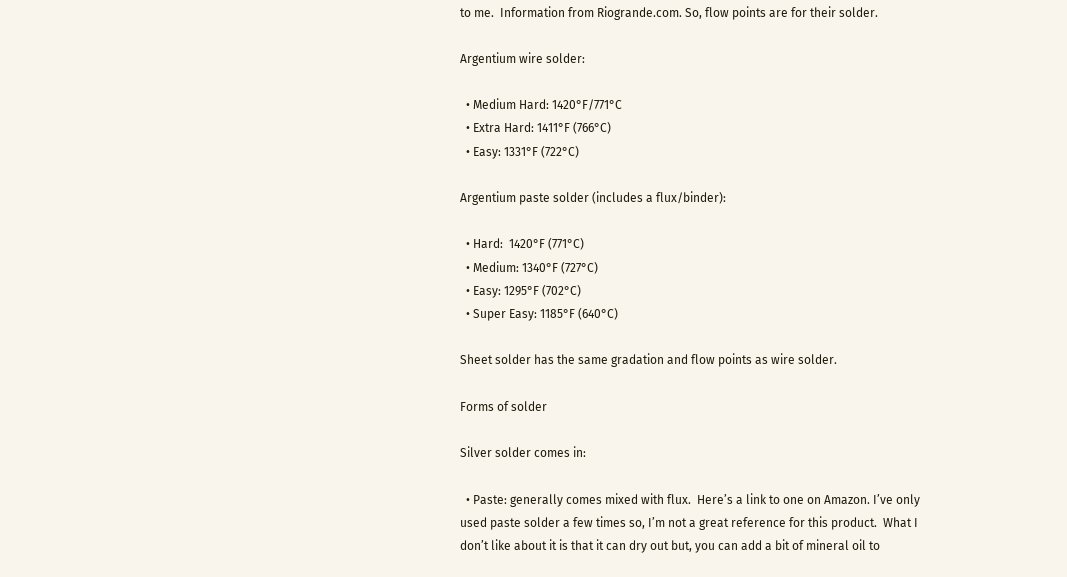to me.  Information from Riogrande.com. So, flow points are for their solder.

Argentium wire solder:

  • Medium Hard: 1420°F/771°C
  • Extra Hard: 1411°F (766°C)
  • Easy: 1331°F (722°C)

Argentium paste solder (includes a flux/binder):

  • Hard:  1420°F (771°C)
  • Medium: 1340°F (727°C)
  • Easy: 1295°F (702°C)
  • Super Easy: 1185°F (640°C)

Sheet solder has the same gradation and flow points as wire solder.

Forms of solder

Silver solder comes in:

  • Paste: generally comes mixed with flux.  Here’s a link to one on Amazon. I’ve only used paste solder a few times so, I’m not a great reference for this product.  What I don’t like about it is that it can dry out but, you can add a bit of mineral oil to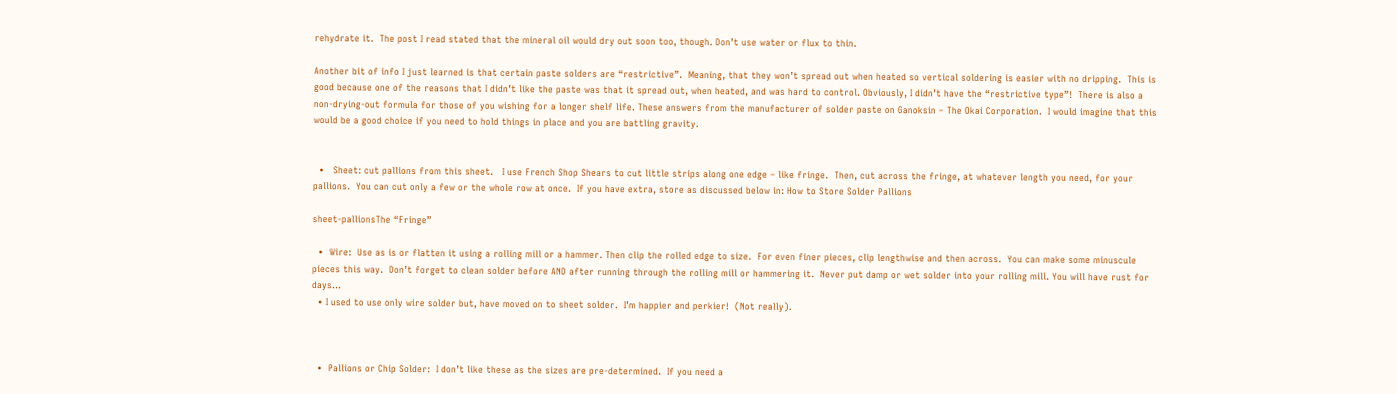rehydrate it.  The post I read stated that the mineral oil would dry out soon too, though. Don’t use water or flux to thin.

Another bit of info I just learned is that certain paste solders are “restrictive”.  Meaning, that they won’t spread out when heated so vertical soldering is easier with no dripping.  This is good because one of the reasons that I didn’t like the paste was that it spread out, when heated, and was hard to control. Obviously, I didn’t have the “restrictive type”!  There is also a non-drying-out formula for those of you wishing for a longer shelf life. These answers from the manufacturer of solder paste on Ganoksin – The Okai Corporation.  I would imagine that this would be a good choice if you need to hold things in place and you are battling gravity.


  •   Sheet: cut pallions from this sheet.   I use French Shop Shears to cut little strips along one edge – like fringe.  Then, cut across the fringe, at whatever length you need, for your pallions.  You can cut only a few or the whole row at once.  If you have extra, store as discussed below in: How to Store Solder Pallions

sheet-pallionsThe “Fringe”

  •  Wire:  Use as is or flatten it using a rolling mill or a hammer. Then clip the rolled edge to size.  For even finer pieces, clip lengthwise and then across.  You can make some minuscule pieces this way.  Don’t forget to clean solder before AND after running through the rolling mill or hammering it.  Never put damp or wet solder into your rolling mill. You will have rust for days…
  • I used to use only wire solder but, have moved on to sheet solder.  I’m happier and perkier!  (Not really).



  •  Pallions or Chip Solder:  I don’t like these as the sizes are pre-determined.  If you need a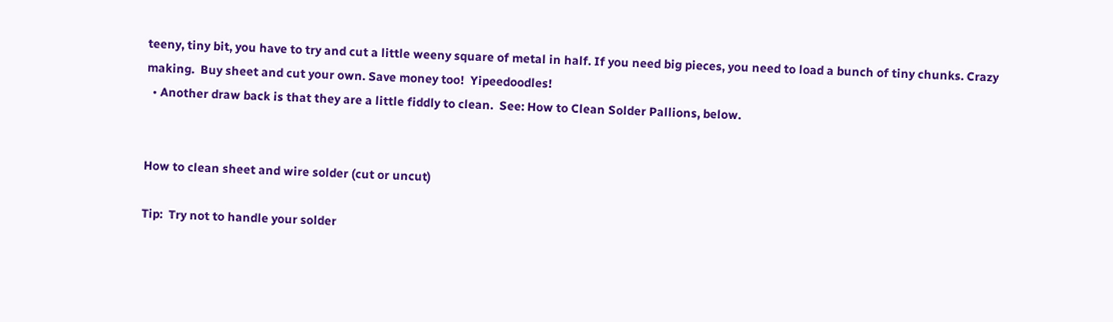teeny, tiny bit, you have to try and cut a little weeny square of metal in half. If you need big pieces, you need to load a bunch of tiny chunks. Crazy making.  Buy sheet and cut your own. Save money too!  Yipeedoodles!
  • Another draw back is that they are a little fiddly to clean.  See: How to Clean Solder Pallions, below.


How to clean sheet and wire solder (cut or uncut)

Tip:  Try not to handle your solder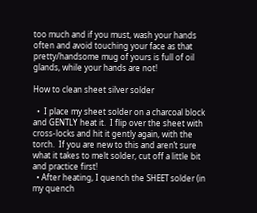too much and if you must, wash your hands often and avoid touching your face as that pretty/handsome mug of yours is full of oil glands, while your hands are not!

How to clean sheet silver solder

  •  I place my sheet solder on a charcoal block and GENTLY heat it.  I flip over the sheet with cross-locks and hit it gently again, with the torch.  If you are new to this and aren’t sure what it takes to melt solder, cut off a little bit and practice first!
  • After heating, I quench the SHEET solder (in my quench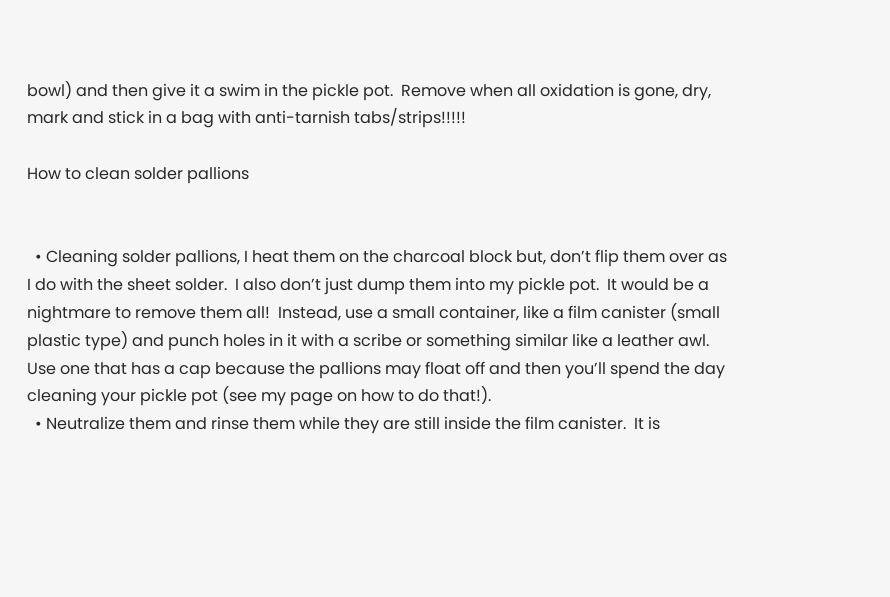bowl) and then give it a swim in the pickle pot.  Remove when all oxidation is gone, dry, mark and stick in a bag with anti-tarnish tabs/strips!!!!!

How to clean solder pallions


  • Cleaning solder pallions, I heat them on the charcoal block but, don’t flip them over as I do with the sheet solder.  I also don’t just dump them into my pickle pot.  It would be a nightmare to remove them all!  Instead, use a small container, like a film canister (small plastic type) and punch holes in it with a scribe or something similar like a leather awl.  Use one that has a cap because the pallions may float off and then you’ll spend the day cleaning your pickle pot (see my page on how to do that!).
  • Neutralize them and rinse them while they are still inside the film canister.  It is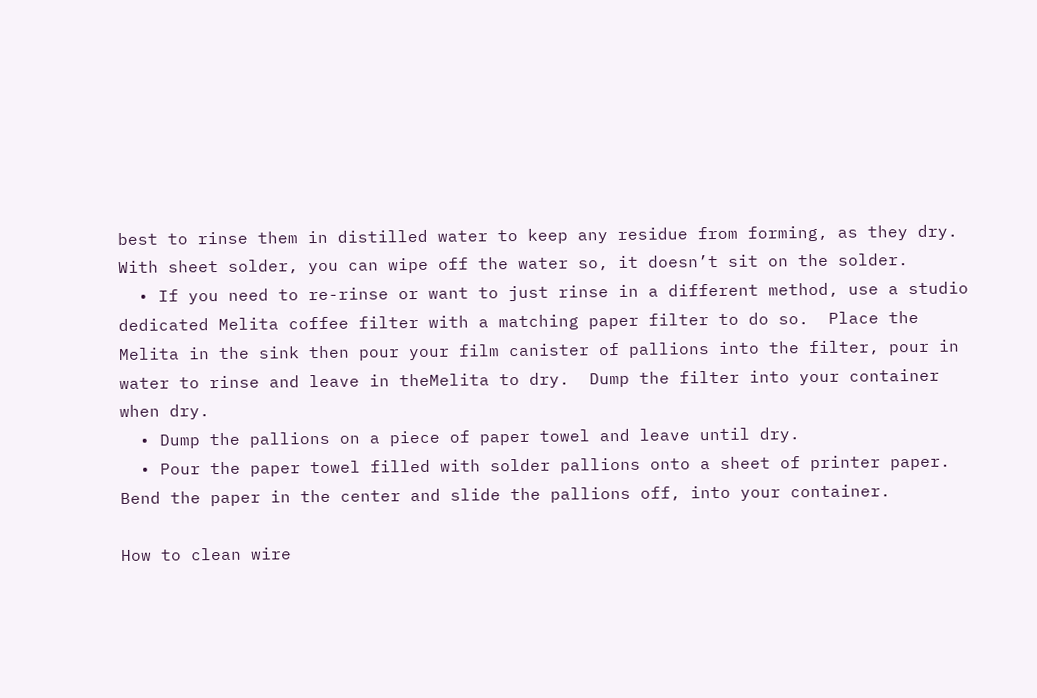best to rinse them in distilled water to keep any residue from forming, as they dry.  With sheet solder, you can wipe off the water so, it doesn’t sit on the solder.
  • If you need to re-rinse or want to just rinse in a different method, use a studio dedicated Melita coffee filter with a matching paper filter to do so.  Place the Melita in the sink then pour your film canister of pallions into the filter, pour in water to rinse and leave in theMelita to dry.  Dump the filter into your container when dry.
  • Dump the pallions on a piece of paper towel and leave until dry.
  • Pour the paper towel filled with solder pallions onto a sheet of printer paper.  Bend the paper in the center and slide the pallions off, into your container.

How to clean wire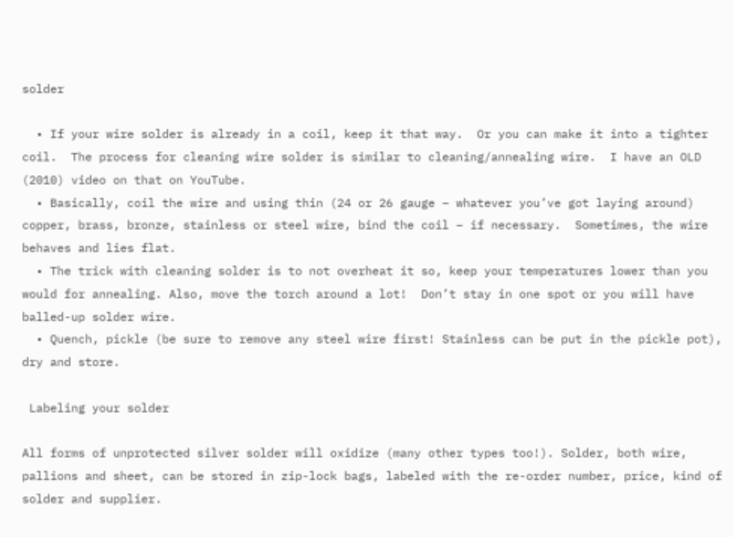solder

  • If your wire solder is already in a coil, keep it that way.  Or you can make it into a tighter coil.  The process for cleaning wire solder is similar to cleaning/annealing wire.  I have an OLD (2010) video on that on YouTube.
  • Basically, coil the wire and using thin (24 or 26 gauge – whatever you’ve got laying around) copper, brass, bronze, stainless or steel wire, bind the coil – if necessary.  Sometimes, the wire behaves and lies flat.
  • The trick with cleaning solder is to not overheat it so, keep your temperatures lower than you would for annealing. Also, move the torch around a lot!  Don’t stay in one spot or you will have balled-up solder wire.
  • Quench, pickle (be sure to remove any steel wire first! Stainless can be put in the pickle pot), dry and store.

 Labeling your solder

All forms of unprotected silver solder will oxidize (many other types too!). Solder, both wire, pallions and sheet, can be stored in zip-lock bags, labeled with the re-order number, price, kind of solder and supplier.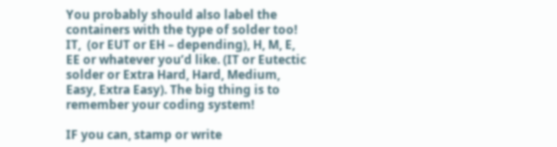You probably should also label the containers with the type of solder too!  IT,  (or EUT or EH – depending), H, M, E, EE or whatever you’d like. (IT or Eutectic solder or Extra Hard, Hard, Medium, Easy, Extra Easy). The big thing is to remember your coding system!

IF you can, stamp or write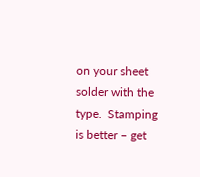on your sheet solder with the type.  Stamping is better – get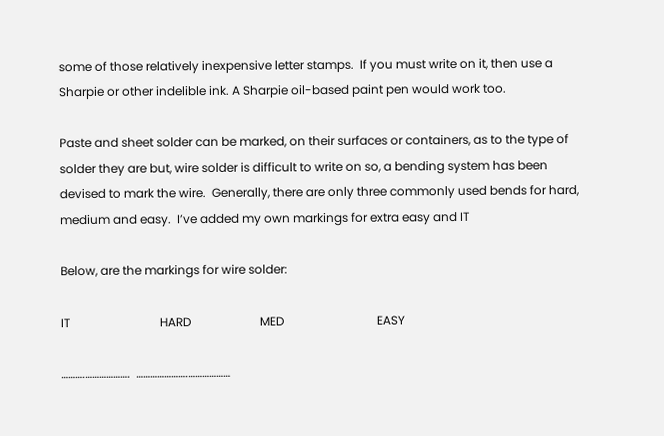some of those relatively inexpensive letter stamps.  If you must write on it, then use a Sharpie or other indelible ink. A Sharpie oil-based paint pen would work too.

Paste and sheet solder can be marked, on their surfaces or containers, as to the type of solder they are but, wire solder is difficult to write on so, a bending system has been devised to mark the wire.  Generally, there are only three commonly used bends for hard, medium and easy.  I’ve added my own markings for extra easy and IT

Below, are the markings for wire solder:

IT                              HARD                       MED                               EASY

……….……………….  ………………….………………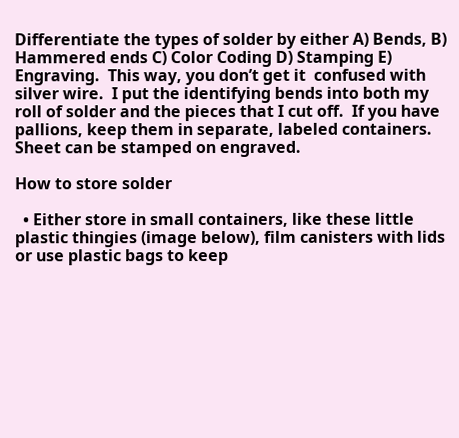Differentiate the types of solder by either A) Bends, B) Hammered ends C) Color Coding D) Stamping E) Engraving.  This way, you don’t get it  confused with silver wire.  I put the identifying bends into both my roll of solder and the pieces that I cut off.  If you have pallions, keep them in separate, labeled containers. Sheet can be stamped on engraved.

How to store solder

  • Either store in small containers, like these little plastic thingies (image below), film canisters with lids or use plastic bags to keep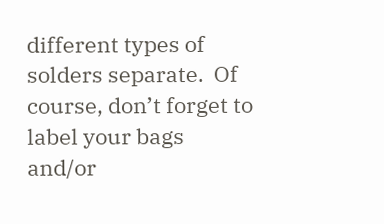different types of solders separate.  Of course, don’t forget to label your bags and/or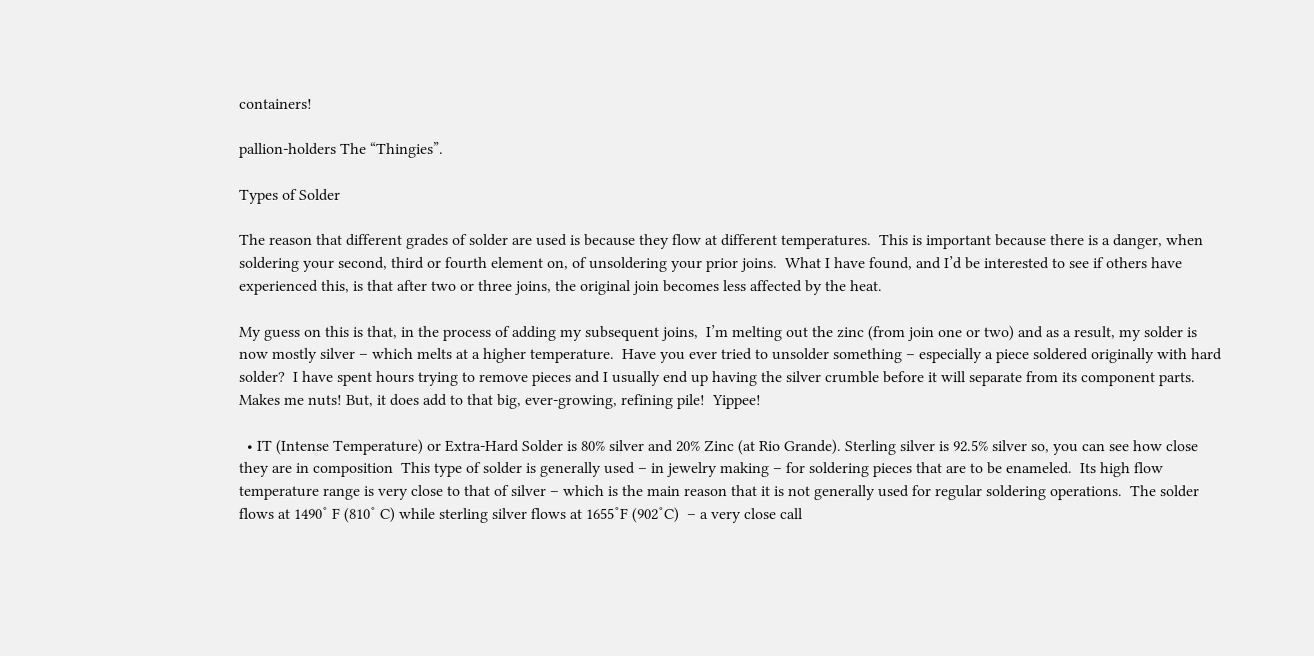containers!

pallion-holders The “Thingies”.

Types of Solder

The reason that different grades of solder are used is because they flow at different temperatures.  This is important because there is a danger, when soldering your second, third or fourth element on, of unsoldering your prior joins.  What I have found, and I’d be interested to see if others have experienced this, is that after two or three joins, the original join becomes less affected by the heat.

My guess on this is that, in the process of adding my subsequent joins,  I’m melting out the zinc (from join one or two) and as a result, my solder is now mostly silver – which melts at a higher temperature.  Have you ever tried to unsolder something – especially a piece soldered originally with hard solder?  I have spent hours trying to remove pieces and I usually end up having the silver crumble before it will separate from its component parts.  Makes me nuts! But, it does add to that big, ever-growing, refining pile!  Yippee!

  • IT (Intense Temperature) or Extra-Hard Solder is 80% silver and 20% Zinc (at Rio Grande). Sterling silver is 92.5% silver so, you can see how close they are in composition  This type of solder is generally used – in jewelry making – for soldering pieces that are to be enameled.  Its high flow temperature range is very close to that of silver – which is the main reason that it is not generally used for regular soldering operations.  The solder flows at 1490˚ F (810˚ C) while sterling silver flows at 1655˚F (902˚C)  – a very close call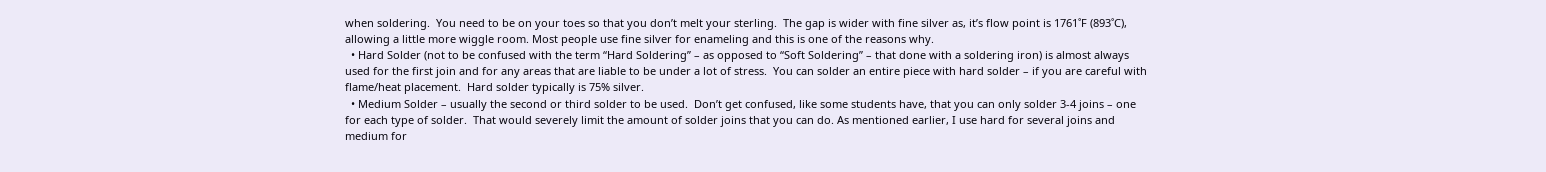when soldering.  You need to be on your toes so that you don’t melt your sterling.  The gap is wider with fine silver as, it’s flow point is 1761˚F (893˚C), allowing a little more wiggle room. Most people use fine silver for enameling and this is one of the reasons why.
  • Hard Solder (not to be confused with the term “Hard Soldering” – as opposed to “Soft Soldering” – that done with a soldering iron) is almost always used for the first join and for any areas that are liable to be under a lot of stress.  You can solder an entire piece with hard solder – if you are careful with flame/heat placement.  Hard solder typically is 75% silver.
  • Medium Solder – usually the second or third solder to be used.  Don’t get confused, like some students have, that you can only solder 3-4 joins – one for each type of solder.  That would severely limit the amount of solder joins that you can do. As mentioned earlier, I use hard for several joins and medium for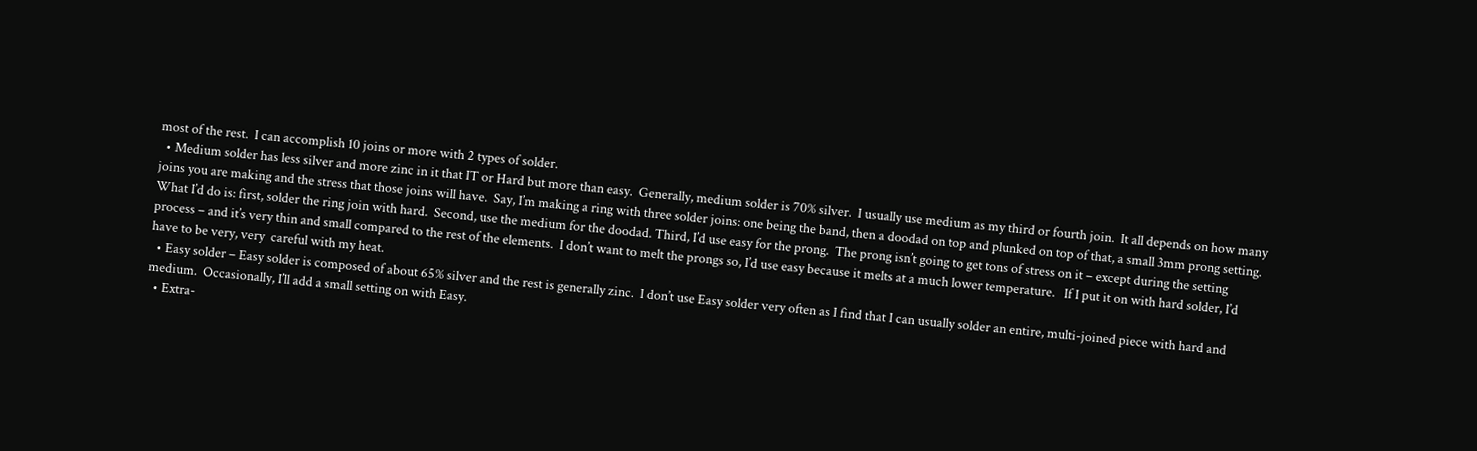most of the rest.  I can accomplish 10 joins or more with 2 types of solder.
  • Medium solder has less silver and more zinc in it that IT or Hard but more than easy.  Generally, medium solder is 70% silver.  I usually use medium as my third or fourth join.  It all depends on how many joins you are making and the stress that those joins will have.  Say, I’m making a ring with three solder joins: one being the band, then a doodad on top and plunked on top of that, a small 3mm prong setting.  What I’d do is: first, solder the ring join with hard.  Second, use the medium for the doodad. Third, I’d use easy for the prong.  The prong isn’t going to get tons of stress on it – except during the setting process – and it’s very thin and small compared to the rest of the elements.  I don’t want to melt the prongs so, I’d use easy because it melts at a much lower temperature.   If I put it on with hard solder, I’d have to be very, very  careful with my heat.
  • Easy solder – Easy solder is composed of about 65% silver and the rest is generally zinc.  I don’t use Easy solder very often as I find that I can usually solder an entire, multi-joined piece with hard and medium.  Occasionally, I’ll add a small setting on with Easy.
  • Extra-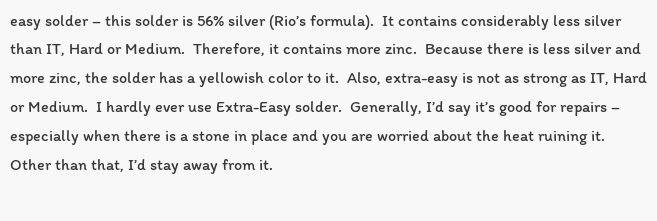easy solder – this solder is 56% silver (Rio’s formula).  It contains considerably less silver than IT, Hard or Medium.  Therefore, it contains more zinc.  Because there is less silver and more zinc, the solder has a yellowish color to it.  Also, extra-easy is not as strong as IT, Hard or Medium.  I hardly ever use Extra-Easy solder.  Generally, I’d say it’s good for repairs – especially when there is a stone in place and you are worried about the heat ruining it.  Other than that, I’d stay away from it.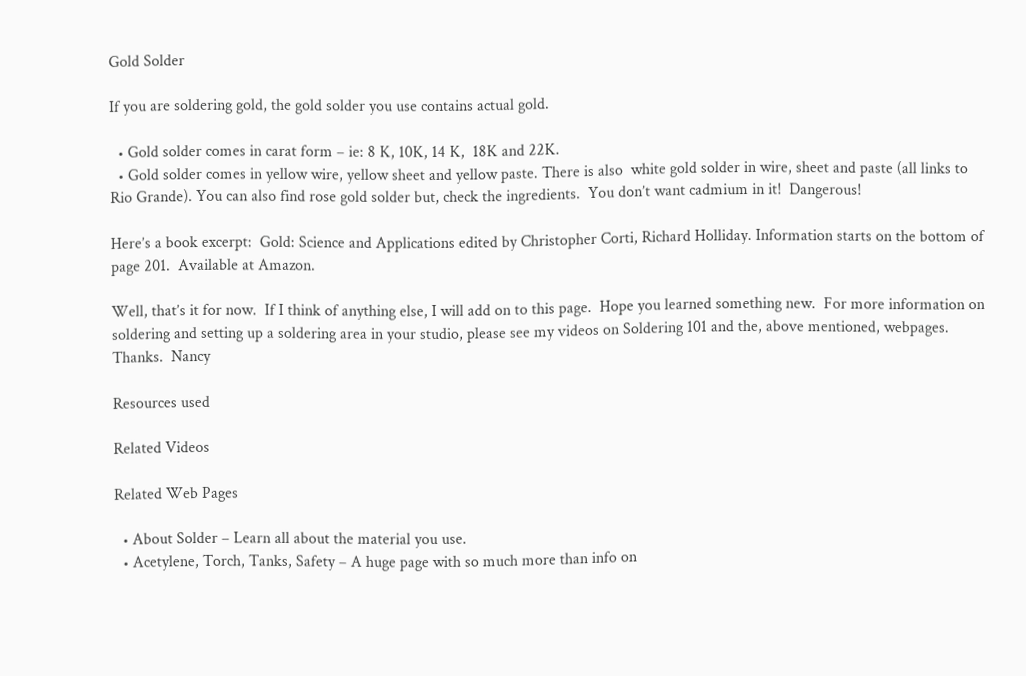Gold Solder

If you are soldering gold, the gold solder you use contains actual gold.

  • Gold solder comes in carat form – ie: 8 K, 10K, 14 K,  18K and 22K.
  • Gold solder comes in yellow wire, yellow sheet and yellow paste. There is also  white gold solder in wire, sheet and paste (all links to Rio Grande). You can also find rose gold solder but, check the ingredients.  You don’t want cadmium in it!  Dangerous!

Here’s a book excerpt:  Gold: Science and Applications edited by Christopher Corti, Richard Holliday. Information starts on the bottom of page 201.  Available at Amazon.

Well, that’s it for now.  If I think of anything else, I will add on to this page.  Hope you learned something new.  For more information on soldering and setting up a soldering area in your studio, please see my videos on Soldering 101 and the, above mentioned, webpages. Thanks.  Nancy

Resources used

Related Videos

Related Web Pages

  • About Solder – Learn all about the material you use.
  • Acetylene, Torch, Tanks, Safety – A huge page with so much more than info on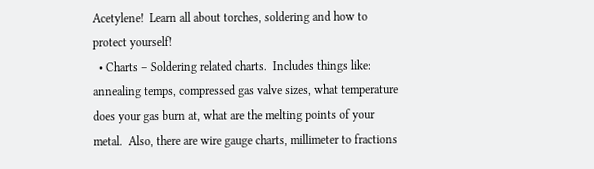Acetylene!  Learn all about torches, soldering and how to protect yourself!
  • Charts – Soldering related charts.  Includes things like: annealing temps, compressed gas valve sizes, what temperature does your gas burn at, what are the melting points of your metal.  Also, there are wire gauge charts, millimeter to fractions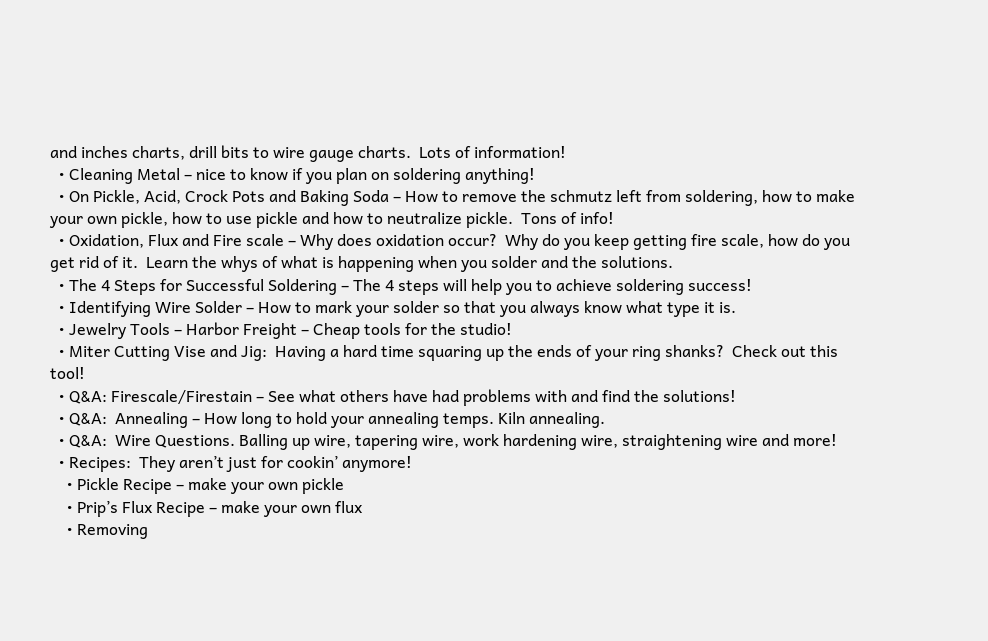and inches charts, drill bits to wire gauge charts.  Lots of information!
  • Cleaning Metal – nice to know if you plan on soldering anything!
  • On Pickle, Acid, Crock Pots and Baking Soda – How to remove the schmutz left from soldering, how to make your own pickle, how to use pickle and how to neutralize pickle.  Tons of info!
  • Oxidation, Flux and Fire scale – Why does oxidation occur?  Why do you keep getting fire scale, how do you get rid of it.  Learn the whys of what is happening when you solder and the solutions.
  • The 4 Steps for Successful Soldering – The 4 steps will help you to achieve soldering success!
  • Identifying Wire Solder – How to mark your solder so that you always know what type it is.
  • Jewelry Tools – Harbor Freight – Cheap tools for the studio!
  • Miter Cutting Vise and Jig:  Having a hard time squaring up the ends of your ring shanks?  Check out this tool!
  • Q&A: Firescale/Firestain – See what others have had problems with and find the solutions!
  • Q&A:  Annealing – How long to hold your annealing temps. Kiln annealing.
  • Q&A:  Wire Questions. Balling up wire, tapering wire, work hardening wire, straightening wire and more!
  • Recipes:  They aren’t just for cookin’ anymore!
    • Pickle Recipe – make your own pickle
    • Prip’s Flux Recipe – make your own flux
    • Removing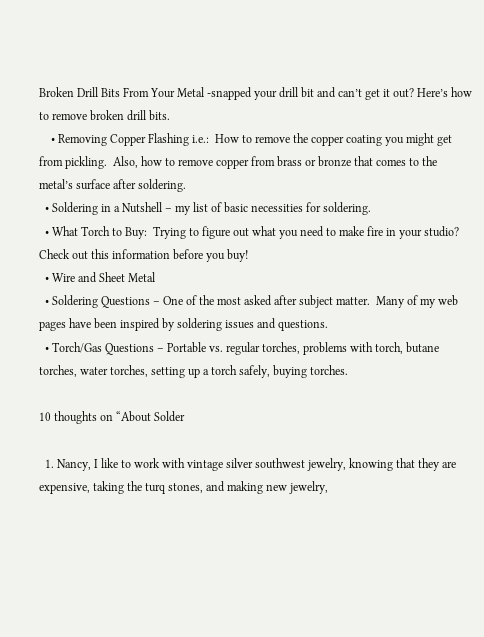Broken Drill Bits From Your Metal -snapped your drill bit and can’t get it out? Here’s how to remove broken drill bits.
    • Removing Copper Flashing i.e.:  How to remove the copper coating you might get from pickling.  Also, how to remove copper from brass or bronze that comes to the metal’s surface after soldering.
  • Soldering in a Nutshell – my list of basic necessities for soldering.
  • What Torch to Buy:  Trying to figure out what you need to make fire in your studio?  Check out this information before you buy!
  • Wire and Sheet Metal
  • Soldering Questions – One of the most asked after subject matter.  Many of my web pages have been inspired by soldering issues and questions.
  • Torch/Gas Questions – Portable vs. regular torches, problems with torch, butane torches, water torches, setting up a torch safely, buying torches.

10 thoughts on “About Solder

  1. Nancy, I like to work with vintage silver southwest jewelry, knowing that they are expensive, taking the turq stones, and making new jewelry,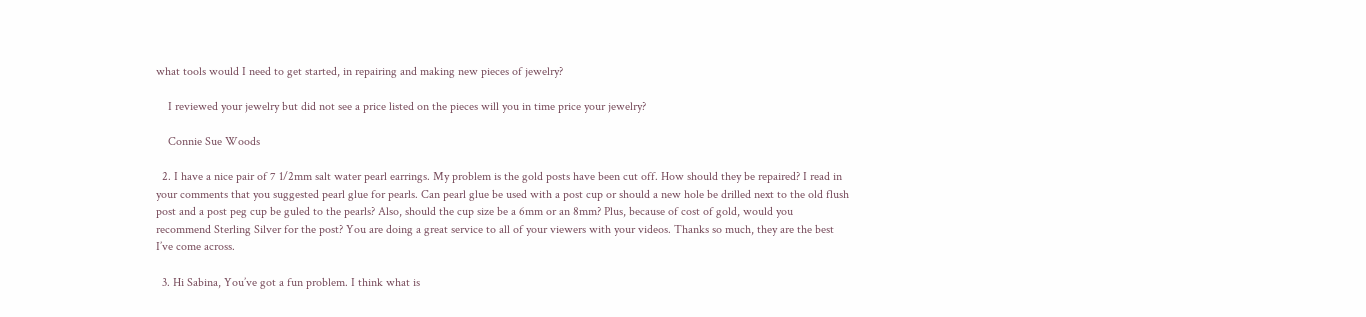what tools would I need to get started, in repairing and making new pieces of jewelry?

    I reviewed your jewelry but did not see a price listed on the pieces will you in time price your jewelry?

    Connie Sue Woods

  2. I have a nice pair of 7 1/2mm salt water pearl earrings. My problem is the gold posts have been cut off. How should they be repaired? I read in your comments that you suggested pearl glue for pearls. Can pearl glue be used with a post cup or should a new hole be drilled next to the old flush post and a post peg cup be guled to the pearls? Also, should the cup size be a 6mm or an 8mm? Plus, because of cost of gold, would you recommend Sterling Silver for the post? You are doing a great service to all of your viewers with your videos. Thanks so much, they are the best I’ve come across.

  3. Hi Sabina, You’ve got a fun problem. I think what is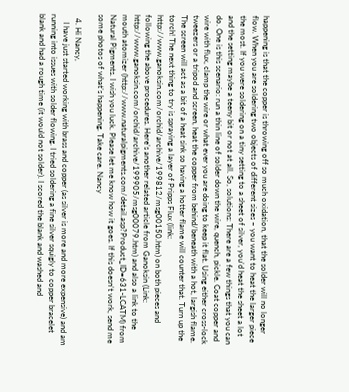happening is that the copper is throwing off so much oxidation, that the solder will no longer flow. When you are soldering two objects of different sizes – you want to heat the larger piece the most. If you were soldering on a tiny setting to a sheet of silver, you’d heat the sheet a lot and the setting maybe a teeny bit or not at all. So, solutions: There are a few things that you can do. One is this scenario: run a thin line of solder down the wire, quench, pickle. Coat copper and wire with flux, clamp the wire or what ever you are doing to keep it flat. Using either cross-lock tweezers or a tripod and screen, heat the copper from behind/beneath with a hot, largish flame. The screen will act as a bit of a heat sink so having a hotter flame will counter that. Turn up the torch! The next thing to try is spraying a layer of Pripps Flux (link: http://www.ganoksin.com/orchid/archive/199812/msg00150.htm) on both pieces and following the above procedures. Here’s another related article from Ganoksin (Link: http://www.ganoksin.com/orchid/archive/199905/msg00079.htm) and also a link to the mouth atomizer (http://www.naturalpigments.com/detail.asp?Product_ID=631-LCATM) from Natural Pigments. I wish you luck. Please let me know how it goes. If this doesn’t work, send me some photos of what’s happening. Take care. Nancy

  4. Hi Nancy,
    I have just started working with brass and copper (as silver is more and more expensive) and am running into issues with solder flowing. I tried soldering a fine silver squigly to copper bracelet blank and had a rough time (it would not solder). I scored the blank and washed and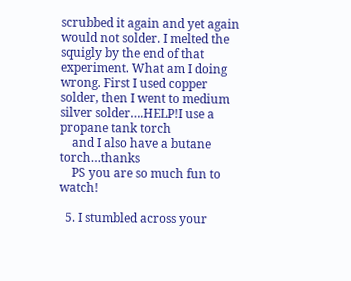scrubbed it again and yet again would not solder. I melted the squigly by the end of that experiment. What am I doing wrong. First I used copper solder, then I went to medium silver solder….HELP!I use a propane tank torch
    and I also have a butane torch…thanks
    PS you are so much fun to watch!

  5. I stumbled across your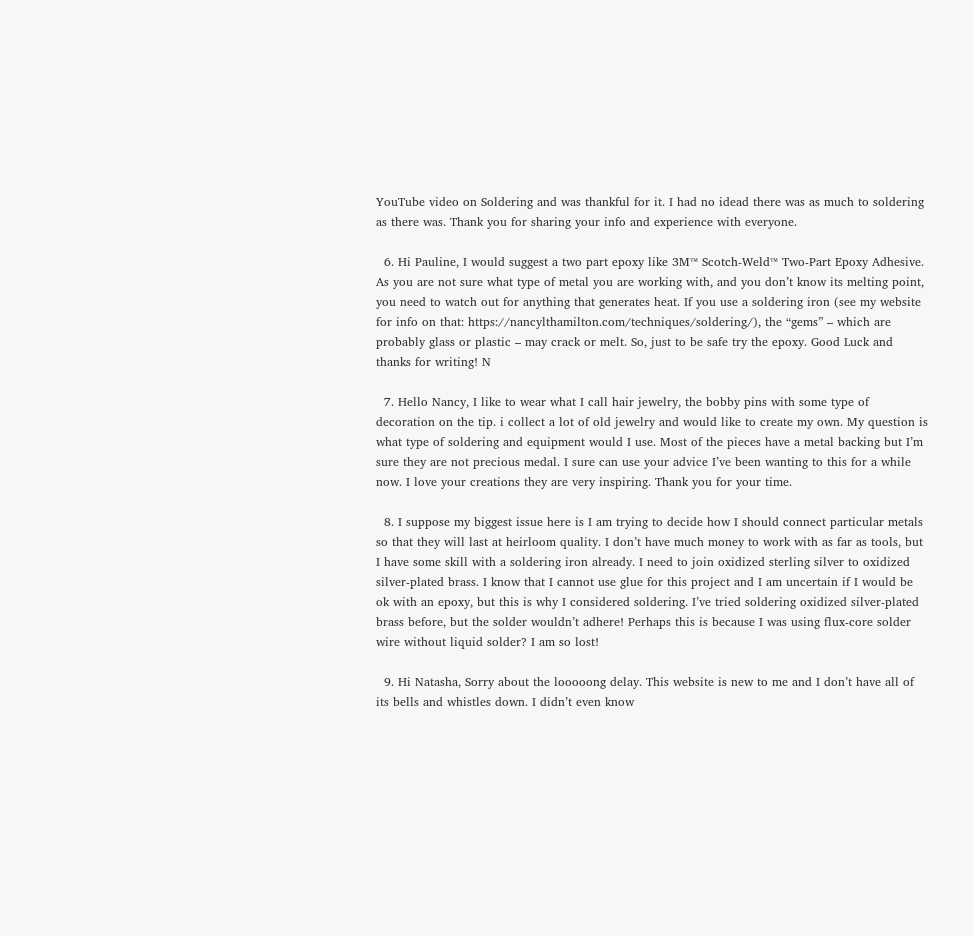YouTube video on Soldering and was thankful for it. I had no idead there was as much to soldering as there was. Thank you for sharing your info and experience with everyone.

  6. Hi Pauline, I would suggest a two part epoxy like 3M™ Scotch-Weld™ Two-Part Epoxy Adhesive. As you are not sure what type of metal you are working with, and you don’t know its melting point, you need to watch out for anything that generates heat. If you use a soldering iron (see my website for info on that: https://nancylthamilton.com/techniques/soldering/), the “gems” – which are probably glass or plastic – may crack or melt. So, just to be safe try the epoxy. Good Luck and thanks for writing! N

  7. Hello Nancy, I like to wear what I call hair jewelry, the bobby pins with some type of decoration on the tip. i collect a lot of old jewelry and would like to create my own. My question is what type of soldering and equipment would I use. Most of the pieces have a metal backing but I’m sure they are not precious medal. I sure can use your advice I’ve been wanting to this for a while now. I love your creations they are very inspiring. Thank you for your time.

  8. I suppose my biggest issue here is I am trying to decide how I should connect particular metals so that they will last at heirloom quality. I don’t have much money to work with as far as tools, but I have some skill with a soldering iron already. I need to join oxidized sterling silver to oxidized silver-plated brass. I know that I cannot use glue for this project and I am uncertain if I would be ok with an epoxy, but this is why I considered soldering. I’ve tried soldering oxidized silver-plated brass before, but the solder wouldn’t adhere! Perhaps this is because I was using flux-core solder wire without liquid solder? I am so lost!

  9. Hi Natasha, Sorry about the looooong delay. This website is new to me and I don’t have all of its bells and whistles down. I didn’t even know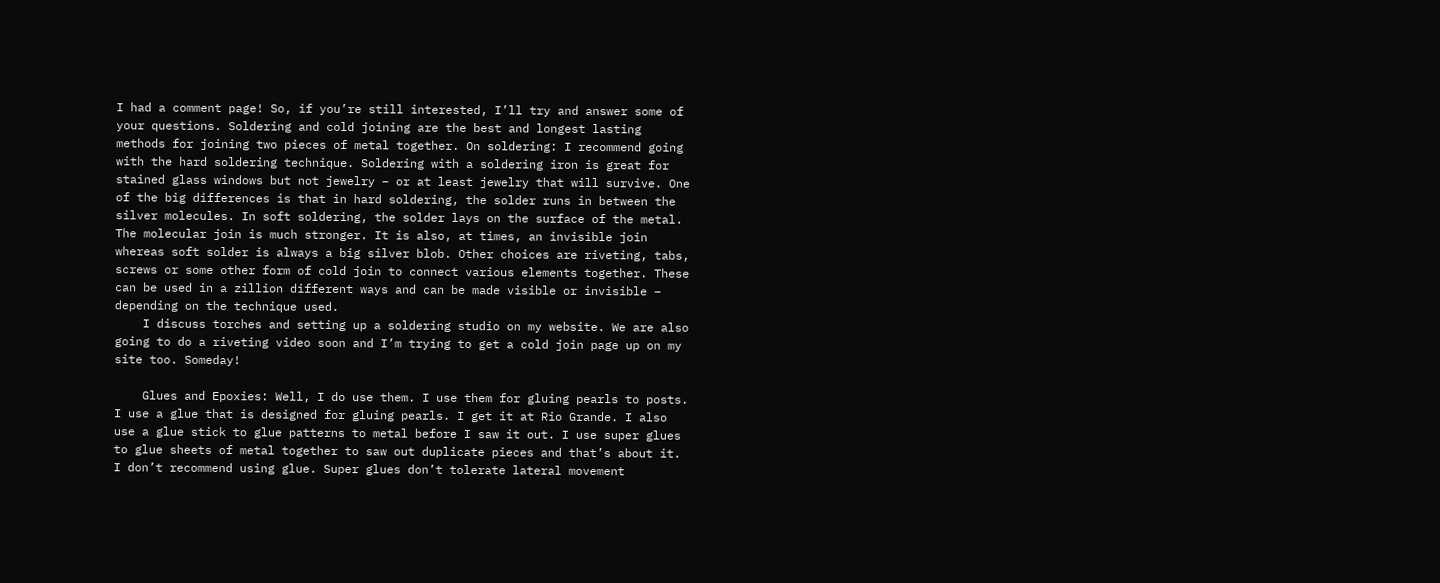I had a comment page! So, if you’re still interested, I’ll try and answer some of your questions. Soldering and cold joining are the best and longest lasting methods for joining two pieces of metal together. On soldering: I recommend going with the hard soldering technique. Soldering with a soldering iron is great for stained glass windows but not jewelry – or at least jewelry that will survive. One of the big differences is that in hard soldering, the solder runs in between the silver molecules. In soft soldering, the solder lays on the surface of the metal. The molecular join is much stronger. It is also, at times, an invisible join whereas soft solder is always a big silver blob. Other choices are riveting, tabs, screws or some other form of cold join to connect various elements together. These can be used in a zillion different ways and can be made visible or invisible – depending on the technique used.
    I discuss torches and setting up a soldering studio on my website. We are also going to do a riveting video soon and I’m trying to get a cold join page up on my site too. Someday!

    Glues and Epoxies: Well, I do use them. I use them for gluing pearls to posts. I use a glue that is designed for gluing pearls. I get it at Rio Grande. I also use a glue stick to glue patterns to metal before I saw it out. I use super glues to glue sheets of metal together to saw out duplicate pieces and that’s about it. I don’t recommend using glue. Super glues don’t tolerate lateral movement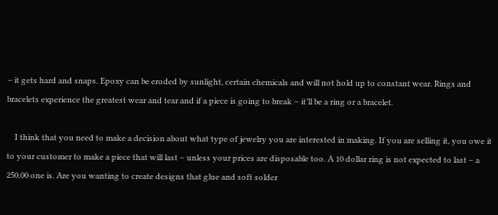– it gets hard and snaps. Epoxy can be eroded by sunlight, certain chemicals and will not hold up to constant wear. Rings and bracelets experience the greatest wear and tear and if a piece is going to break – it’ll be a ring or a bracelet.

    I think that you need to make a decision about what type of jewelry you are interested in making. If you are selling it, you owe it to your customer to make a piece that will last – unless your prices are disposable too. A 10 dollar ring is not expected to last – a 250.00 one is. Are you wanting to create designs that glue and soft solder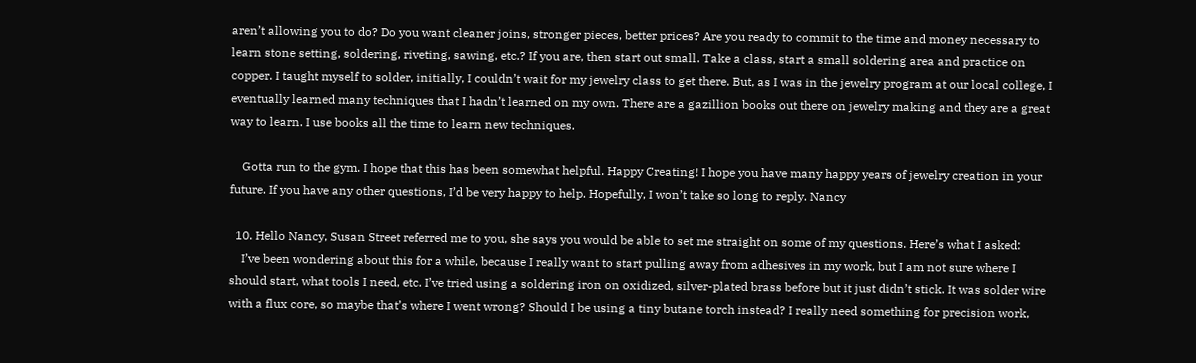aren’t allowing you to do? Do you want cleaner joins, stronger pieces, better prices? Are you ready to commit to the time and money necessary to learn stone setting, soldering, riveting, sawing, etc.? If you are, then start out small. Take a class, start a small soldering area and practice on copper. I taught myself to solder, initially, I couldn’t wait for my jewelry class to get there. But, as I was in the jewelry program at our local college, I eventually learned many techniques that I hadn’t learned on my own. There are a gazillion books out there on jewelry making and they are a great way to learn. I use books all the time to learn new techniques.

    Gotta run to the gym. I hope that this has been somewhat helpful. Happy Creating! I hope you have many happy years of jewelry creation in your future. If you have any other questions, I’d be very happy to help. Hopefully, I won’t take so long to reply. Nancy

  10. Hello Nancy, Susan Street referred me to you, she says you would be able to set me straight on some of my questions. Here’s what I asked:
    I’ve been wondering about this for a while, because I really want to start pulling away from adhesives in my work, but I am not sure where I should start, what tools I need, etc. I’ve tried using a soldering iron on oxidized, silver-plated brass before but it just didn’t stick. It was solder wire with a flux core, so maybe that’s where I went wrong? Should I be using a tiny butane torch instead? I really need something for precision work,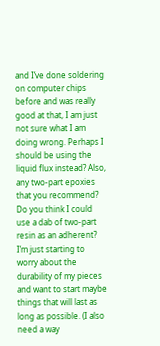and I’ve done soldering on computer chips before and was really good at that, I am just not sure what I am doing wrong. Perhaps I should be using the liquid flux instead? Also, any two-part epoxies that you recommend? Do you think I could use a dab of two-part resin as an adherent? I’m just starting to worry about the durability of my pieces and want to start maybe things that will last as long as possible. (I also need a way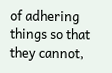of adhering things so that they cannot,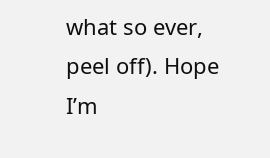what so ever, peel off). Hope I’m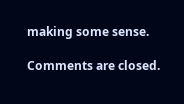making some sense.

Comments are closed.